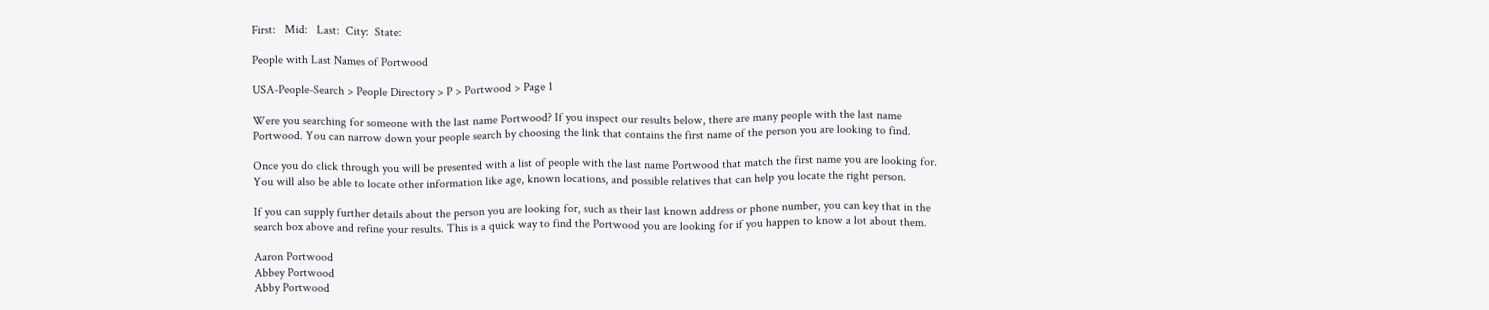First:   Mid:   Last:  City:  State:

People with Last Names of Portwood

USA-People-Search > People Directory > P > Portwood > Page 1

Were you searching for someone with the last name Portwood? If you inspect our results below, there are many people with the last name Portwood. You can narrow down your people search by choosing the link that contains the first name of the person you are looking to find.

Once you do click through you will be presented with a list of people with the last name Portwood that match the first name you are looking for. You will also be able to locate other information like age, known locations, and possible relatives that can help you locate the right person.

If you can supply further details about the person you are looking for, such as their last known address or phone number, you can key that in the search box above and refine your results. This is a quick way to find the Portwood you are looking for if you happen to know a lot about them.

Aaron Portwood
Abbey Portwood
Abby Portwood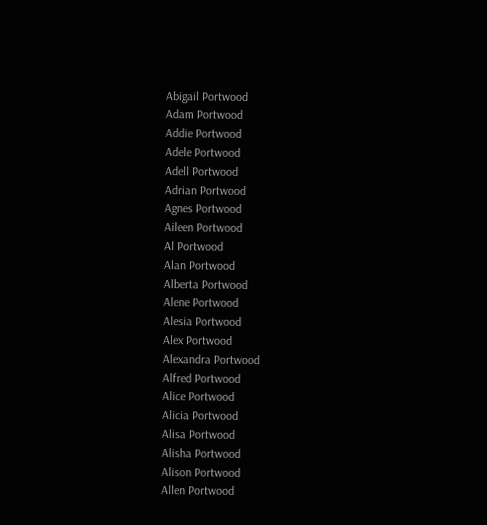Abigail Portwood
Adam Portwood
Addie Portwood
Adele Portwood
Adell Portwood
Adrian Portwood
Agnes Portwood
Aileen Portwood
Al Portwood
Alan Portwood
Alberta Portwood
Alene Portwood
Alesia Portwood
Alex Portwood
Alexandra Portwood
Alfred Portwood
Alice Portwood
Alicia Portwood
Alisa Portwood
Alisha Portwood
Alison Portwood
Allen Portwood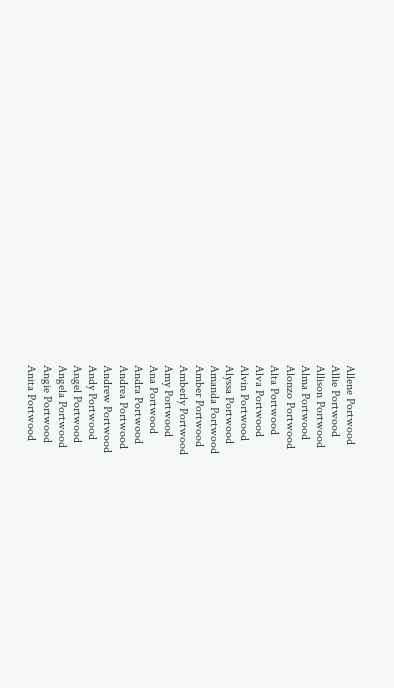Allene Portwood
Allie Portwood
Allison Portwood
Alma Portwood
Alonzo Portwood
Alta Portwood
Alva Portwood
Alvin Portwood
Alyssa Portwood
Amanda Portwood
Amber Portwood
Amberly Portwood
Amy Portwood
Ana Portwood
Andra Portwood
Andrea Portwood
Andrew Portwood
Andy Portwood
Angel Portwood
Angela Portwood
Angie Portwood
Anita Portwood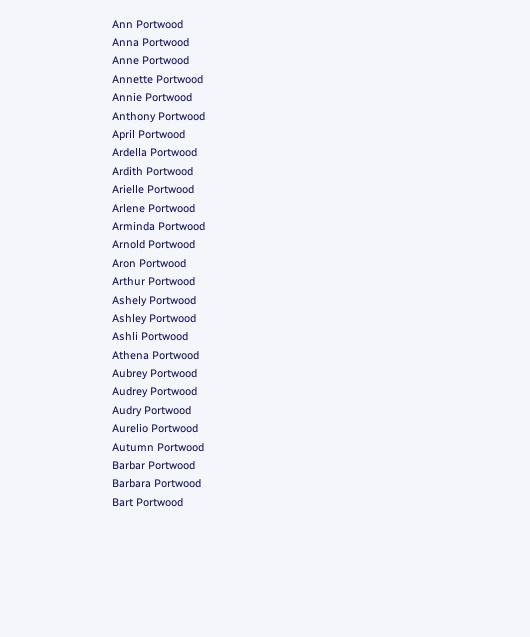Ann Portwood
Anna Portwood
Anne Portwood
Annette Portwood
Annie Portwood
Anthony Portwood
April Portwood
Ardella Portwood
Ardith Portwood
Arielle Portwood
Arlene Portwood
Arminda Portwood
Arnold Portwood
Aron Portwood
Arthur Portwood
Ashely Portwood
Ashley Portwood
Ashli Portwood
Athena Portwood
Aubrey Portwood
Audrey Portwood
Audry Portwood
Aurelio Portwood
Autumn Portwood
Barbar Portwood
Barbara Portwood
Bart Portwood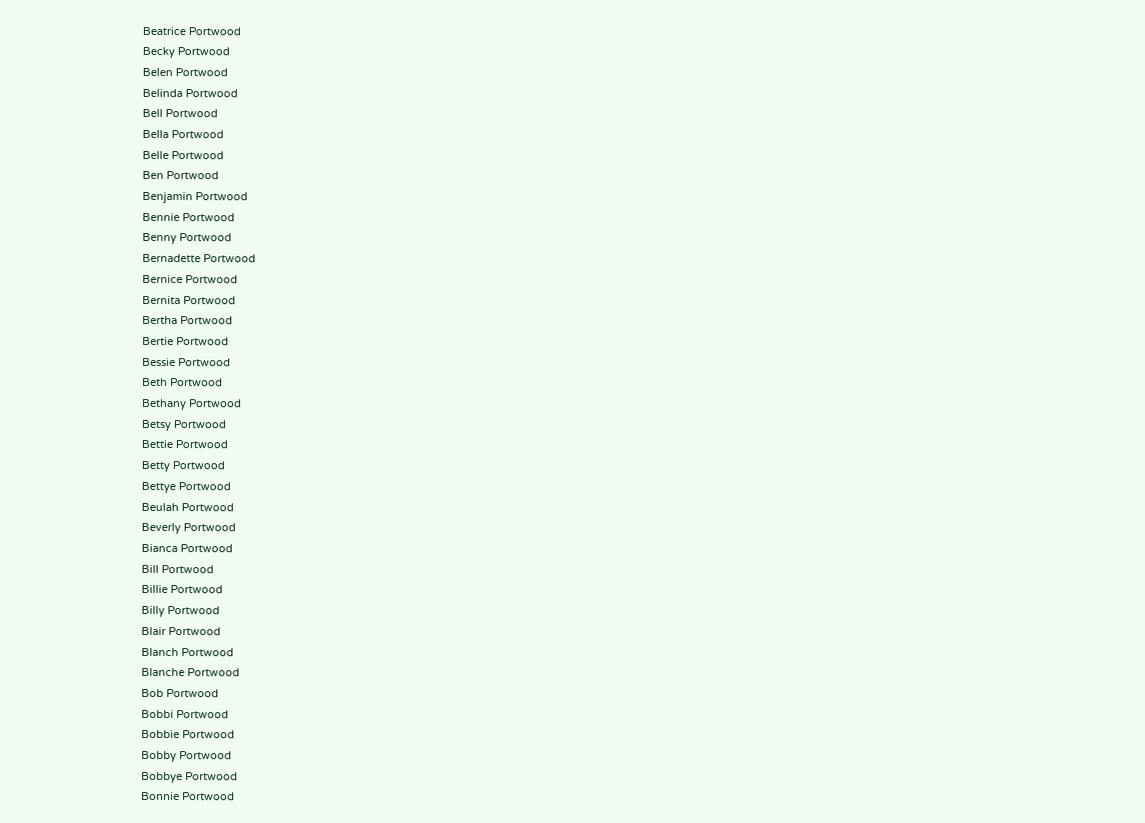Beatrice Portwood
Becky Portwood
Belen Portwood
Belinda Portwood
Bell Portwood
Bella Portwood
Belle Portwood
Ben Portwood
Benjamin Portwood
Bennie Portwood
Benny Portwood
Bernadette Portwood
Bernice Portwood
Bernita Portwood
Bertha Portwood
Bertie Portwood
Bessie Portwood
Beth Portwood
Bethany Portwood
Betsy Portwood
Bettie Portwood
Betty Portwood
Bettye Portwood
Beulah Portwood
Beverly Portwood
Bianca Portwood
Bill Portwood
Billie Portwood
Billy Portwood
Blair Portwood
Blanch Portwood
Blanche Portwood
Bob Portwood
Bobbi Portwood
Bobbie Portwood
Bobby Portwood
Bobbye Portwood
Bonnie Portwood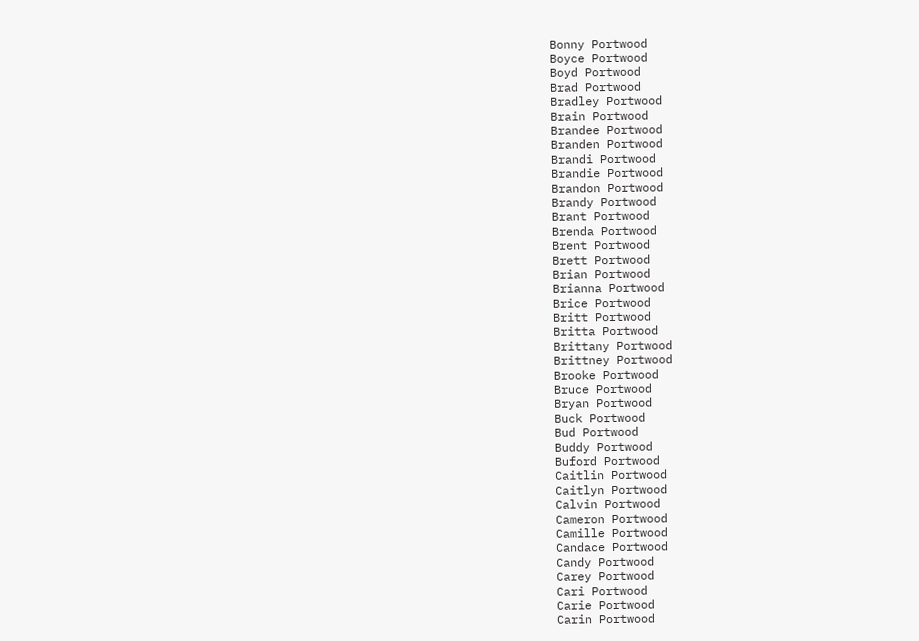Bonny Portwood
Boyce Portwood
Boyd Portwood
Brad Portwood
Bradley Portwood
Brain Portwood
Brandee Portwood
Branden Portwood
Brandi Portwood
Brandie Portwood
Brandon Portwood
Brandy Portwood
Brant Portwood
Brenda Portwood
Brent Portwood
Brett Portwood
Brian Portwood
Brianna Portwood
Brice Portwood
Britt Portwood
Britta Portwood
Brittany Portwood
Brittney Portwood
Brooke Portwood
Bruce Portwood
Bryan Portwood
Buck Portwood
Bud Portwood
Buddy Portwood
Buford Portwood
Caitlin Portwood
Caitlyn Portwood
Calvin Portwood
Cameron Portwood
Camille Portwood
Candace Portwood
Candy Portwood
Carey Portwood
Cari Portwood
Carie Portwood
Carin Portwood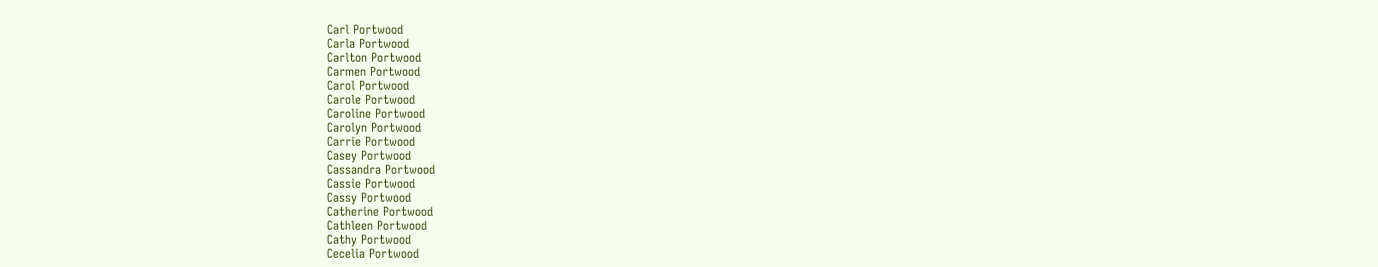Carl Portwood
Carla Portwood
Carlton Portwood
Carmen Portwood
Carol Portwood
Carole Portwood
Caroline Portwood
Carolyn Portwood
Carrie Portwood
Casey Portwood
Cassandra Portwood
Cassie Portwood
Cassy Portwood
Catherine Portwood
Cathleen Portwood
Cathy Portwood
Cecelia Portwood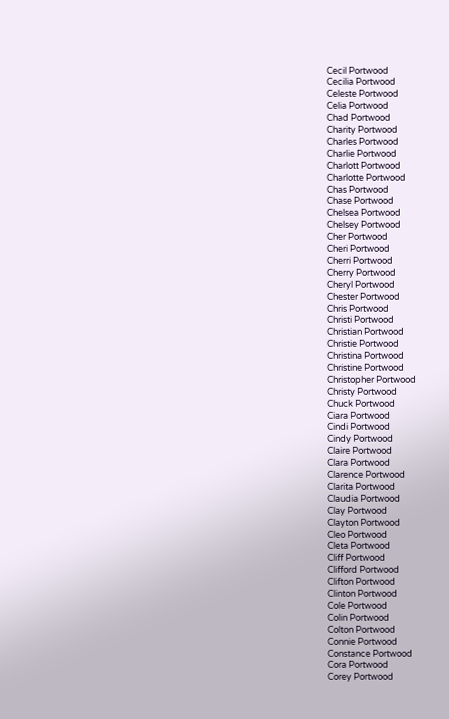Cecil Portwood
Cecilia Portwood
Celeste Portwood
Celia Portwood
Chad Portwood
Charity Portwood
Charles Portwood
Charlie Portwood
Charlott Portwood
Charlotte Portwood
Chas Portwood
Chase Portwood
Chelsea Portwood
Chelsey Portwood
Cher Portwood
Cheri Portwood
Cherri Portwood
Cherry Portwood
Cheryl Portwood
Chester Portwood
Chris Portwood
Christi Portwood
Christian Portwood
Christie Portwood
Christina Portwood
Christine Portwood
Christopher Portwood
Christy Portwood
Chuck Portwood
Ciara Portwood
Cindi Portwood
Cindy Portwood
Claire Portwood
Clara Portwood
Clarence Portwood
Clarita Portwood
Claudia Portwood
Clay Portwood
Clayton Portwood
Cleo Portwood
Cleta Portwood
Cliff Portwood
Clifford Portwood
Clifton Portwood
Clinton Portwood
Cole Portwood
Colin Portwood
Colton Portwood
Connie Portwood
Constance Portwood
Cora Portwood
Corey Portwood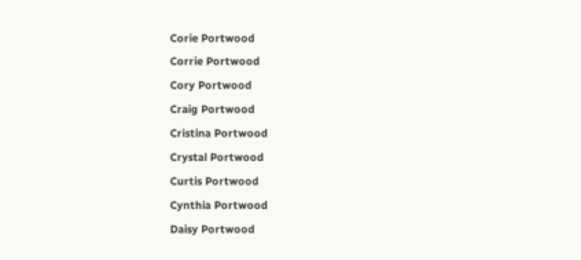Corie Portwood
Corrie Portwood
Cory Portwood
Craig Portwood
Cristina Portwood
Crystal Portwood
Curtis Portwood
Cynthia Portwood
Daisy Portwood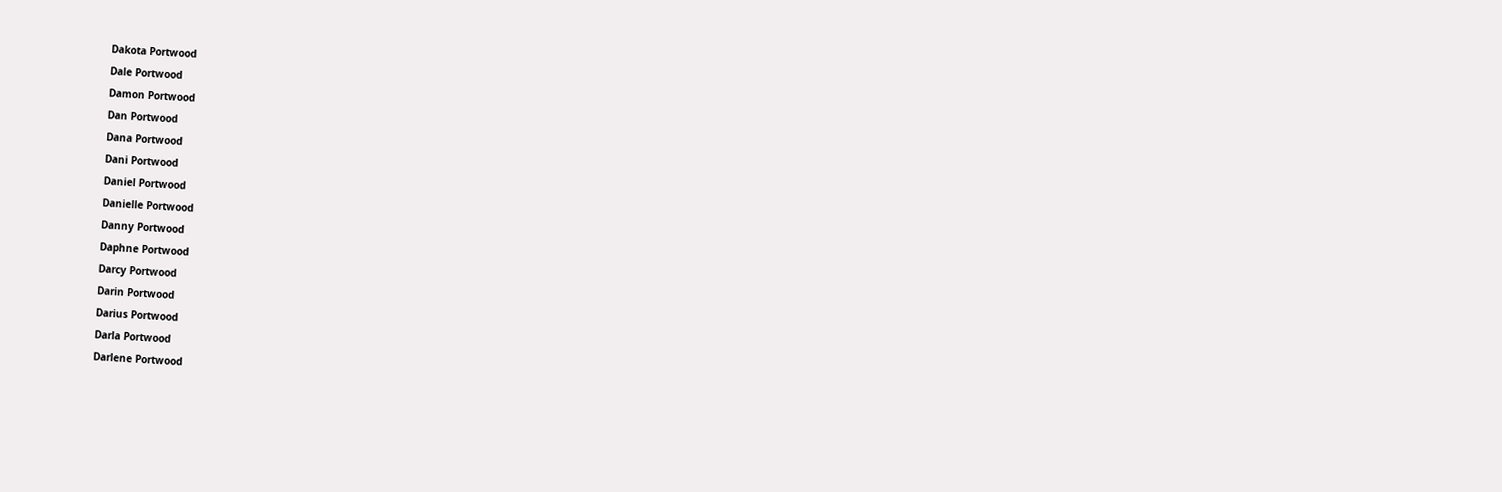Dakota Portwood
Dale Portwood
Damon Portwood
Dan Portwood
Dana Portwood
Dani Portwood
Daniel Portwood
Danielle Portwood
Danny Portwood
Daphne Portwood
Darcy Portwood
Darin Portwood
Darius Portwood
Darla Portwood
Darlene Portwood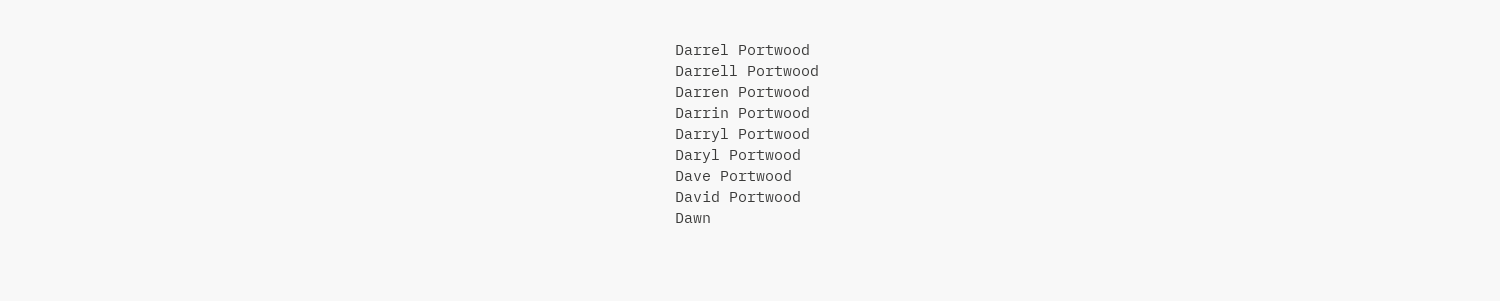Darrel Portwood
Darrell Portwood
Darren Portwood
Darrin Portwood
Darryl Portwood
Daryl Portwood
Dave Portwood
David Portwood
Dawn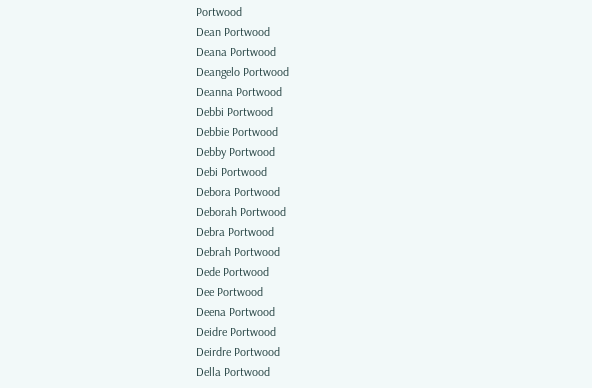Portwood
Dean Portwood
Deana Portwood
Deangelo Portwood
Deanna Portwood
Debbi Portwood
Debbie Portwood
Debby Portwood
Debi Portwood
Debora Portwood
Deborah Portwood
Debra Portwood
Debrah Portwood
Dede Portwood
Dee Portwood
Deena Portwood
Deidre Portwood
Deirdre Portwood
Della Portwood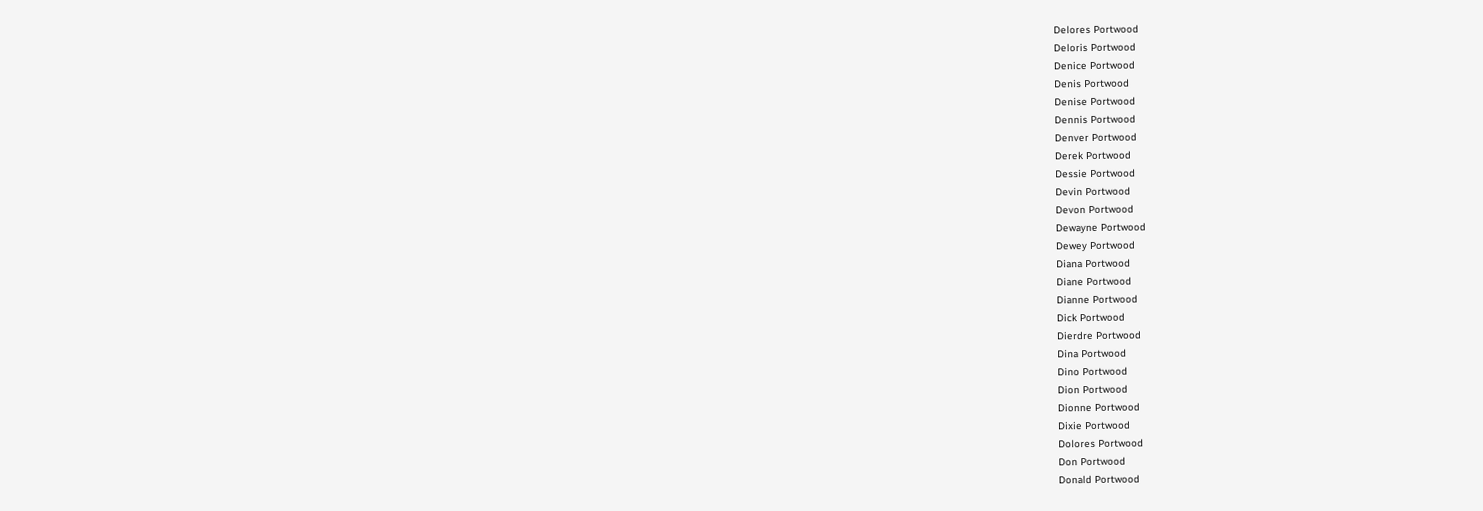Delores Portwood
Deloris Portwood
Denice Portwood
Denis Portwood
Denise Portwood
Dennis Portwood
Denver Portwood
Derek Portwood
Dessie Portwood
Devin Portwood
Devon Portwood
Dewayne Portwood
Dewey Portwood
Diana Portwood
Diane Portwood
Dianne Portwood
Dick Portwood
Dierdre Portwood
Dina Portwood
Dino Portwood
Dion Portwood
Dionne Portwood
Dixie Portwood
Dolores Portwood
Don Portwood
Donald Portwood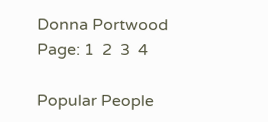Donna Portwood
Page: 1  2  3  4

Popular People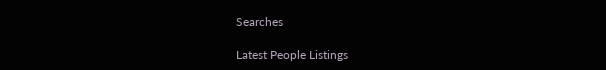Searches

Latest People Listings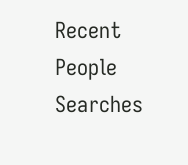Recent People Searches